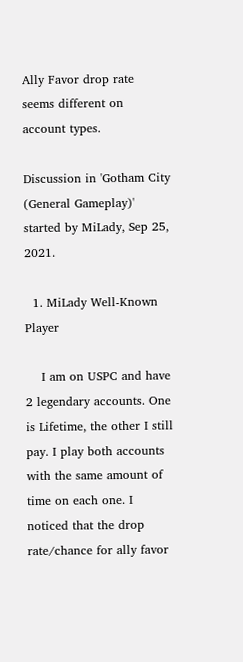Ally Favor drop rate seems different on account types.

Discussion in 'Gotham City (General Gameplay)' started by MiLady, Sep 25, 2021.

  1. MiLady Well-Known Player

    I am on USPC and have 2 legendary accounts. One is Lifetime, the other I still pay. I play both accounts with the same amount of time on each one. I noticed that the drop rate/chance for ally favor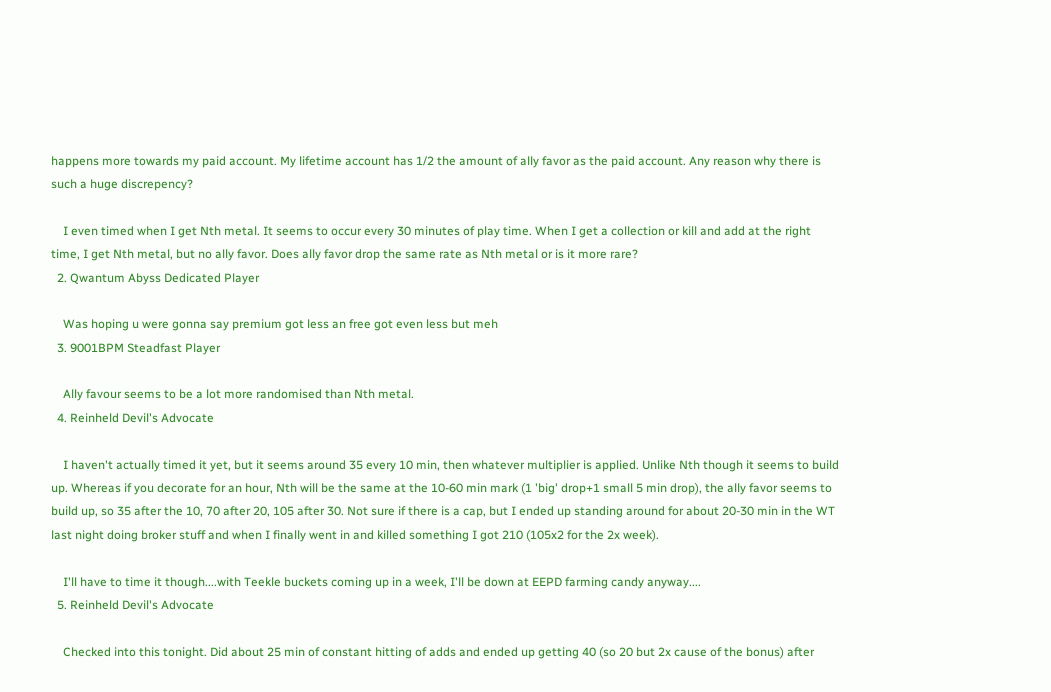happens more towards my paid account. My lifetime account has 1/2 the amount of ally favor as the paid account. Any reason why there is such a huge discrepency?

    I even timed when I get Nth metal. It seems to occur every 30 minutes of play time. When I get a collection or kill and add at the right time, I get Nth metal, but no ally favor. Does ally favor drop the same rate as Nth metal or is it more rare?
  2. Qwantum Abyss Dedicated Player

    Was hoping u were gonna say premium got less an free got even less but meh
  3. 9001BPM Steadfast Player

    Ally favour seems to be a lot more randomised than Nth metal.
  4. Reinheld Devil's Advocate

    I haven't actually timed it yet, but it seems around 35 every 10 min, then whatever multiplier is applied. Unlike Nth though it seems to build up. Whereas if you decorate for an hour, Nth will be the same at the 10-60 min mark (1 'big' drop+1 small 5 min drop), the ally favor seems to build up, so 35 after the 10, 70 after 20, 105 after 30. Not sure if there is a cap, but I ended up standing around for about 20-30 min in the WT last night doing broker stuff and when I finally went in and killed something I got 210 (105x2 for the 2x week).

    I'll have to time it though....with Teekle buckets coming up in a week, I'll be down at EEPD farming candy anyway....
  5. Reinheld Devil's Advocate

    Checked into this tonight. Did about 25 min of constant hitting of adds and ended up getting 40 (so 20 but 2x cause of the bonus) after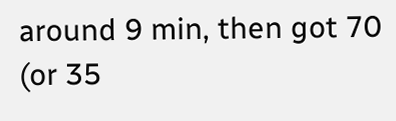around 9 min, then got 70 (or 35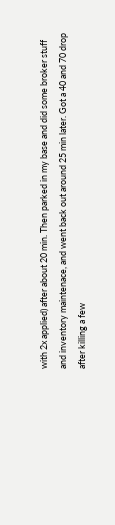with 2x applied) after about 20 min. Then parked in my base and did some broker stuff and inventory maintenace, and went back out around 25 min later. Got a 40 and 70 drop after killing a few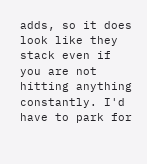adds, so it does look like they stack even if you are not hitting anything constantly. I'd have to park for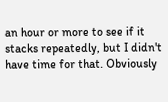an hour or more to see if it stacks repeatedly, but I didn't have time for that. Obviously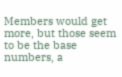Members would get more, but those seem to be the base numbers, a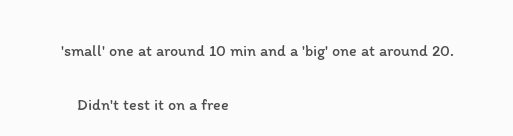'small' one at around 10 min and a 'big' one at around 20.

    Didn't test it on a free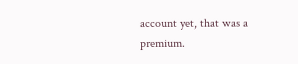account yet, that was a premium.